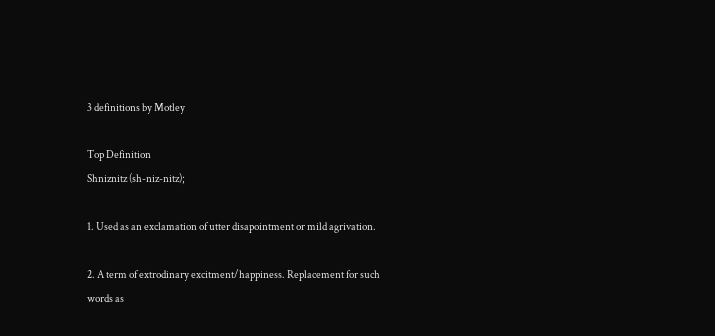3 definitions by Motley

Top Definition
Shniznitz (sh-niz-nitz);

1. Used as an exclamation of utter disapointment or mild agrivation.

2. A term of extrodinary excitment/happiness. Replacement for such words as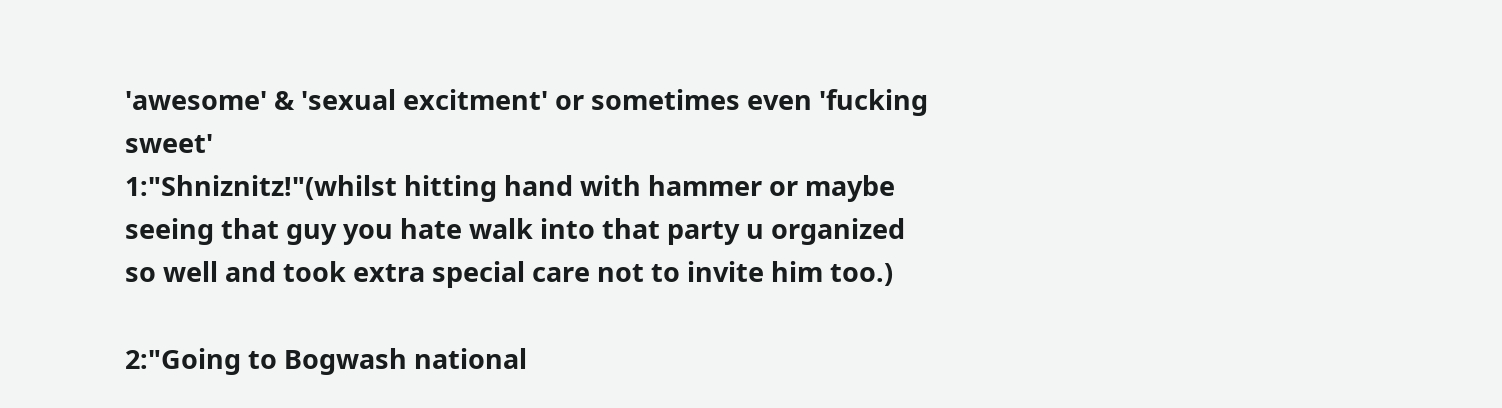'awesome' & 'sexual excitment' or sometimes even 'fucking sweet'
1:"Shniznitz!"(whilst hitting hand with hammer or maybe seeing that guy you hate walk into that party u organized so well and took extra special care not to invite him too.)

2:"Going to Bogwash national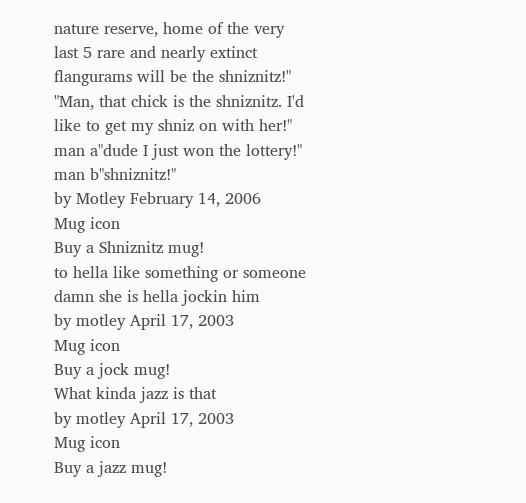nature reserve, home of the very last 5 rare and nearly extinct flangurams will be the shniznitz!"
"Man, that chick is the shniznitz. I'd like to get my shniz on with her!"
man a"dude I just won the lottery!"
man b"shniznitz!"
by Motley February 14, 2006
Mug icon
Buy a Shniznitz mug!
to hella like something or someone
damn she is hella jockin him
by motley April 17, 2003
Mug icon
Buy a jock mug!
What kinda jazz is that
by motley April 17, 2003
Mug icon
Buy a jazz mug!